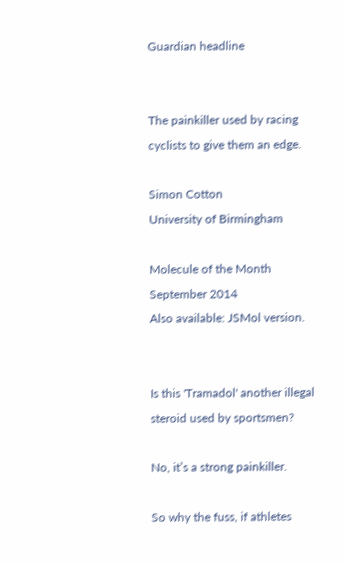Guardian headline


The painkiller used by racing cyclists to give them an edge.

Simon Cotton
University of Birmingham

Molecule of the Month
September 2014
Also available: JSMol version.


Is this 'Tramadol' another illegal steroid used by sportsmen?

No, it’s a strong painkiller.

So why the fuss, if athletes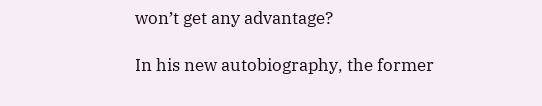won’t get any advantage?

In his new autobiography, the former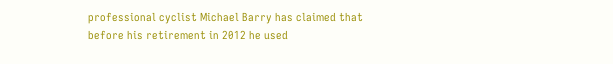professional cyclist Michael Barry has claimed that before his retirement in 2012 he used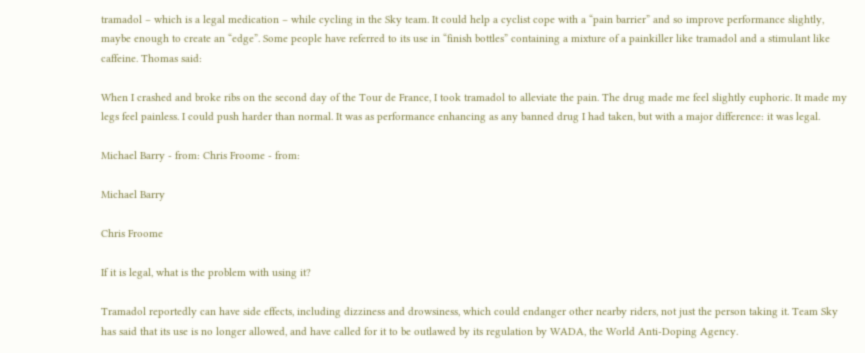tramadol – which is a legal medication – while cycling in the Sky team. It could help a cyclist cope with a “pain barrier” and so improve performance slightly, maybe enough to create an “edge”. Some people have referred to its use in “finish bottles” containing a mixture of a painkiller like tramadol and a stimulant like caffeine. Thomas said:

When I crashed and broke ribs on the second day of the Tour de France, I took tramadol to alleviate the pain. The drug made me feel slightly euphoric. It made my legs feel painless. I could push harder than normal. It was as performance enhancing as any banned drug I had taken, but with a major difference: it was legal.

Michael Barry - from: Chris Froome - from:

Michael Barry

Chris Froome

If it is legal, what is the problem with using it?

Tramadol reportedly can have side effects, including dizziness and drowsiness, which could endanger other nearby riders, not just the person taking it. Team Sky has said that its use is no longer allowed, and have called for it to be outlawed by its regulation by WADA, the World Anti-Doping Agency.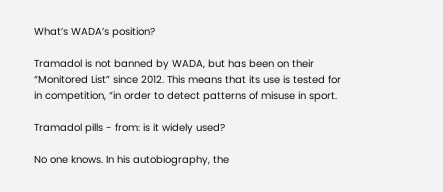What’s WADA’s position?

Tramadol is not banned by WADA, but has been on their “Monitored List” since 2012. This means that its use is tested for in competition, “in order to detect patterns of misuse in sport.

Tramadol pills - from: is it widely used?

No one knows. In his autobiography, the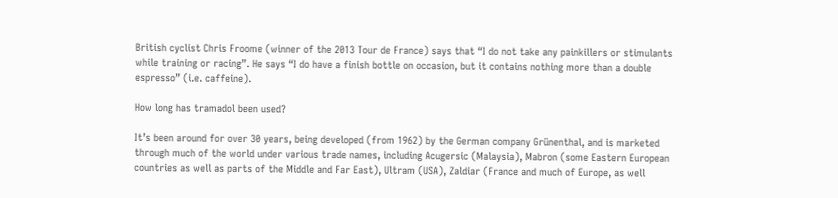British cyclist Chris Froome (winner of the 2013 Tour de France) says that “I do not take any painkillers or stimulants while training or racing”. He says “I do have a finish bottle on occasion, but it contains nothing more than a double espresso” (i.e. caffeine).

How long has tramadol been used?

It’s been around for over 30 years, being developed (from 1962) by the German company Grünenthal, and is marketed through much of the world under various trade names, including Acugersic (Malaysia), Mabron (some Eastern European countries as well as parts of the Middle and Far East), Ultram (USA), Zaldiar (France and much of Europe, as well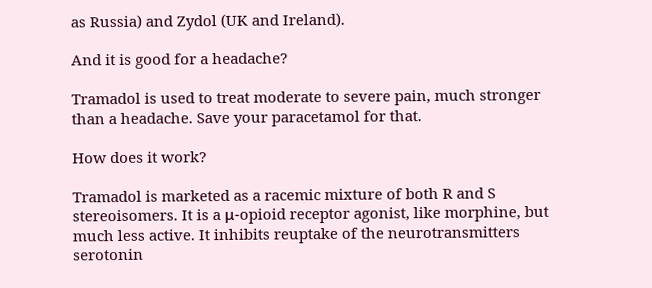as Russia) and Zydol (UK and Ireland).

And it is good for a headache?

Tramadol is used to treat moderate to severe pain, much stronger than a headache. Save your paracetamol for that.

How does it work?

Tramadol is marketed as a racemic mixture of both R and S stereoisomers. It is a μ-opioid receptor agonist, like morphine, but much less active. It inhibits reuptake of the neurotransmitters serotonin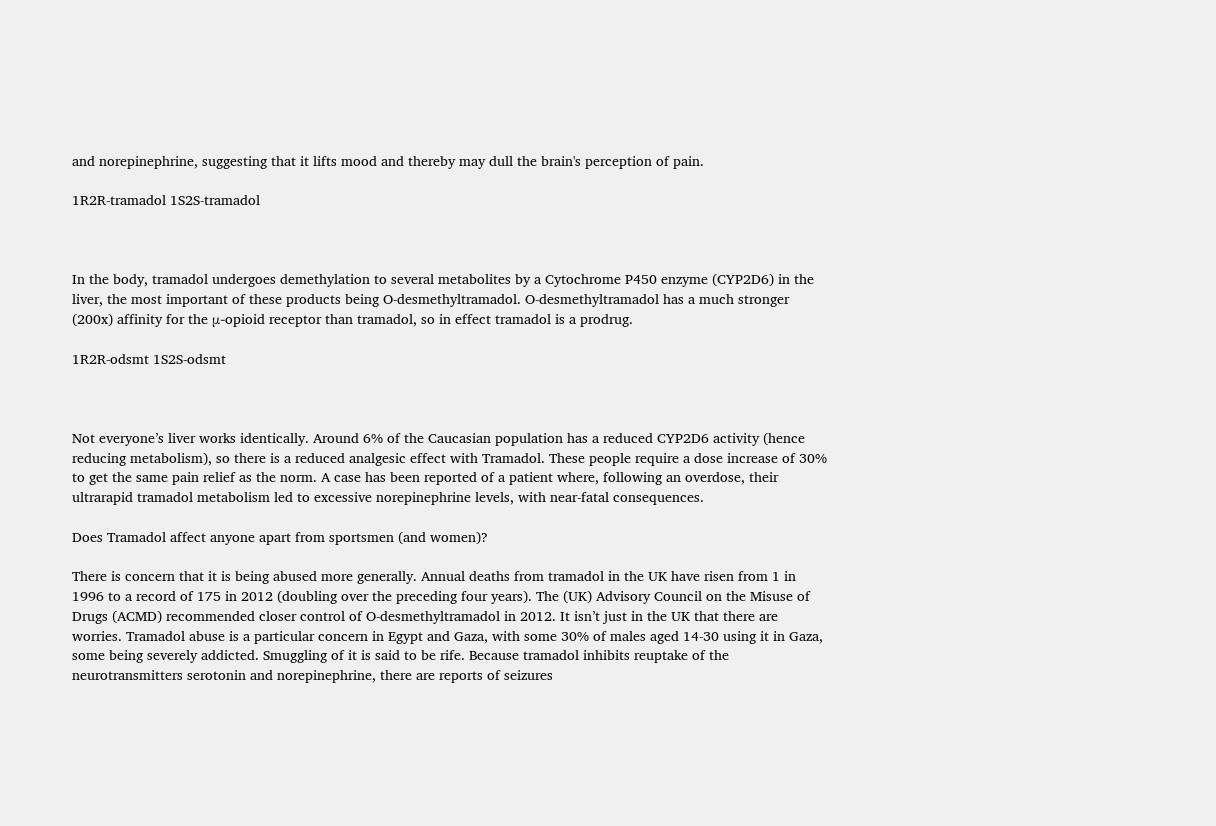and norepinephrine, suggesting that it lifts mood and thereby may dull the brain's perception of pain.

1R2R-tramadol 1S2S-tramadol



In the body, tramadol undergoes demethylation to several metabolites by a Cytochrome P450 enzyme (CYP2D6) in the liver, the most important of these products being O-desmethyltramadol. O-desmethyltramadol has a much stronger (200x) affinity for the μ-opioid receptor than tramadol, so in effect tramadol is a prodrug.

1R2R-odsmt 1S2S-odsmt



Not everyone’s liver works identically. Around 6% of the Caucasian population has a reduced CYP2D6 activity (hence reducing metabolism), so there is a reduced analgesic effect with Tramadol. These people require a dose increase of 30% to get the same pain relief as the norm. A case has been reported of a patient where, following an overdose, their ultrarapid tramadol metabolism led to excessive norepinephrine levels, with near-fatal consequences.

Does Tramadol affect anyone apart from sportsmen (and women)?

There is concern that it is being abused more generally. Annual deaths from tramadol in the UK have risen from 1 in 1996 to a record of 175 in 2012 (doubling over the preceding four years). The (UK) Advisory Council on the Misuse of Drugs (ACMD) recommended closer control of O-desmethyltramadol in 2012. It isn’t just in the UK that there are worries. Tramadol abuse is a particular concern in Egypt and Gaza, with some 30% of males aged 14-30 using it in Gaza, some being severely addicted. Smuggling of it is said to be rife. Because tramadol inhibits reuptake of the neurotransmitters serotonin and norepinephrine, there are reports of seizures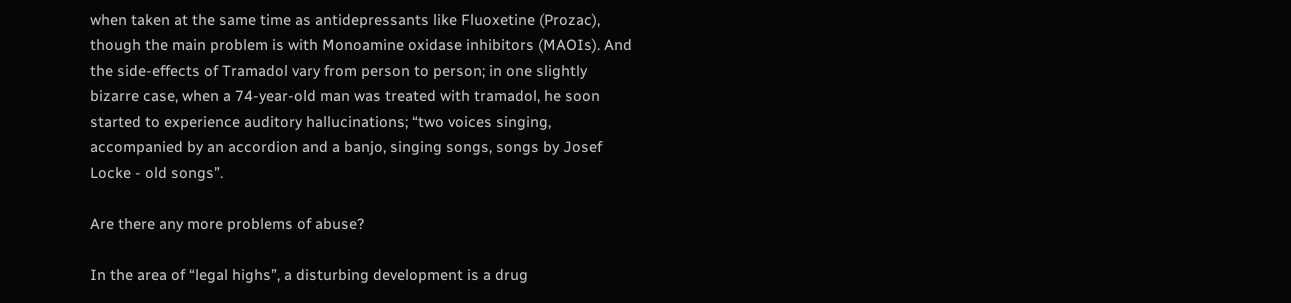when taken at the same time as antidepressants like Fluoxetine (Prozac), though the main problem is with Monoamine oxidase inhibitors (MAOIs). And the side-effects of Tramadol vary from person to person; in one slightly bizarre case, when a 74-year-old man was treated with tramadol, he soon started to experience auditory hallucinations; “two voices singing, accompanied by an accordion and a banjo, singing songs, songs by Josef Locke - old songs”.

Are there any more problems of abuse?

In the area of “legal highs”, a disturbing development is a drug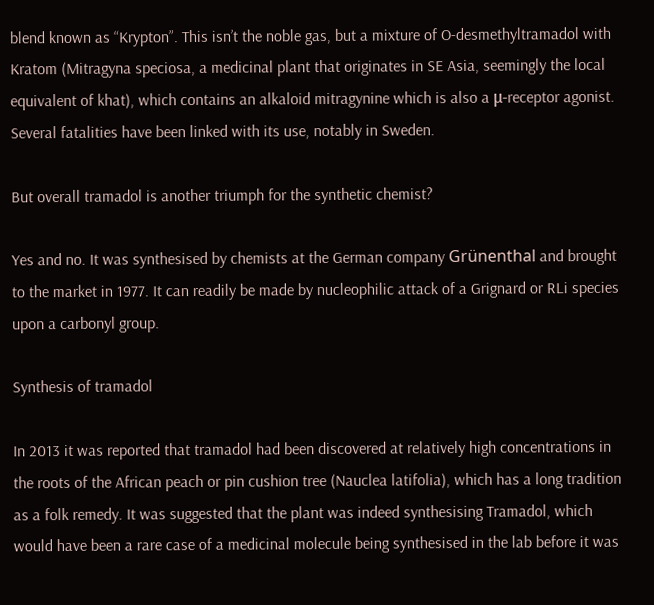blend known as “Krypton”. This isn’t the noble gas, but a mixture of O-desmethyltramadol with Kratom (Mitragyna speciosa, a medicinal plant that originates in SE Asia, seemingly the local equivalent of khat), which contains an alkaloid mitragynine which is also a μ-receptor agonist. Several fatalities have been linked with its use, notably in Sweden.

But overall tramadol is another triumph for the synthetic chemist?

Yes and no. It was synthesised by chemists at the German company Grünenthal and brought to the market in 1977. It can readily be made by nucleophilic attack of a Grignard or RLi species upon a carbonyl group.

Synthesis of tramadol

In 2013 it was reported that tramadol had been discovered at relatively high concentrations in the roots of the African peach or pin cushion tree (Nauclea latifolia), which has a long tradition as a folk remedy. It was suggested that the plant was indeed synthesising Tramadol, which would have been a rare case of a medicinal molecule being synthesised in the lab before it was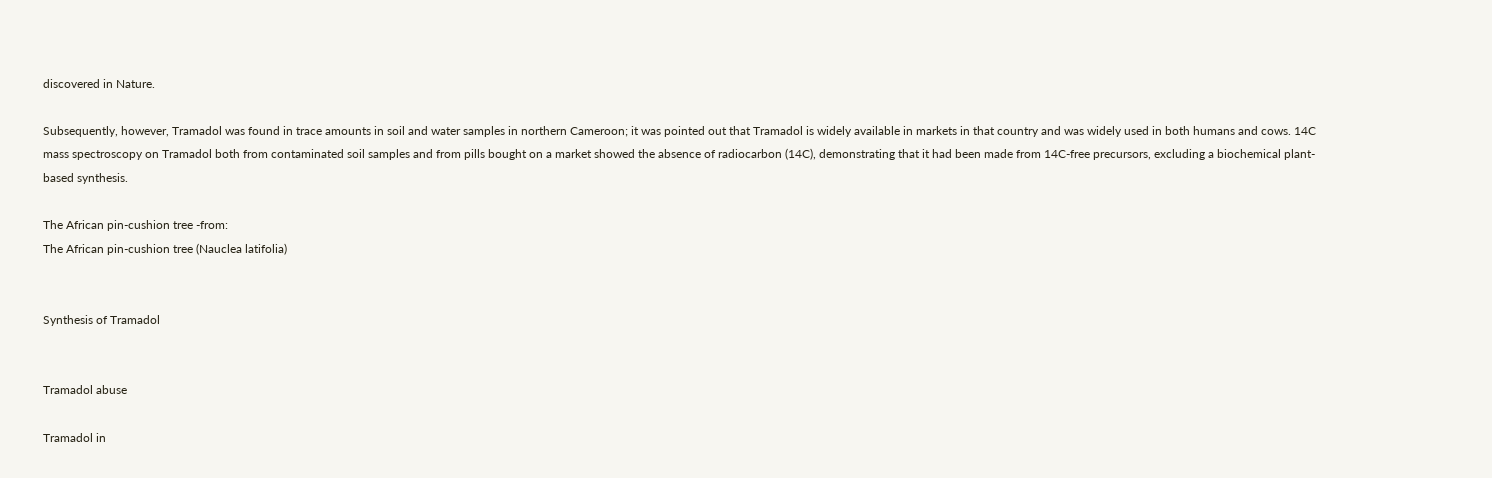discovered in Nature.

Subsequently, however, Tramadol was found in trace amounts in soil and water samples in northern Cameroon; it was pointed out that Tramadol is widely available in markets in that country and was widely used in both humans and cows. 14C mass spectroscopy on Tramadol both from contaminated soil samples and from pills bought on a market showed the absence of radiocarbon (14C), demonstrating that it had been made from 14C-free precursors, excluding a biochemical plant-based synthesis.

The African pin-cushion tree -from:
The African pin-cushion tree (Nauclea latifolia)


Synthesis of Tramadol


Tramadol abuse

Tramadol in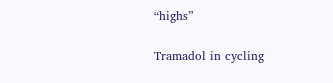“highs”

Tramadol in cycling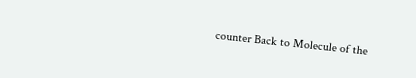counter Back to Molecule of the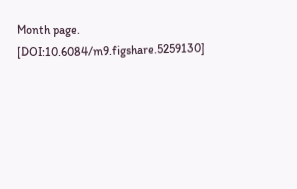Month page.        [DOI:10.6084/m9.figshare.5259130]